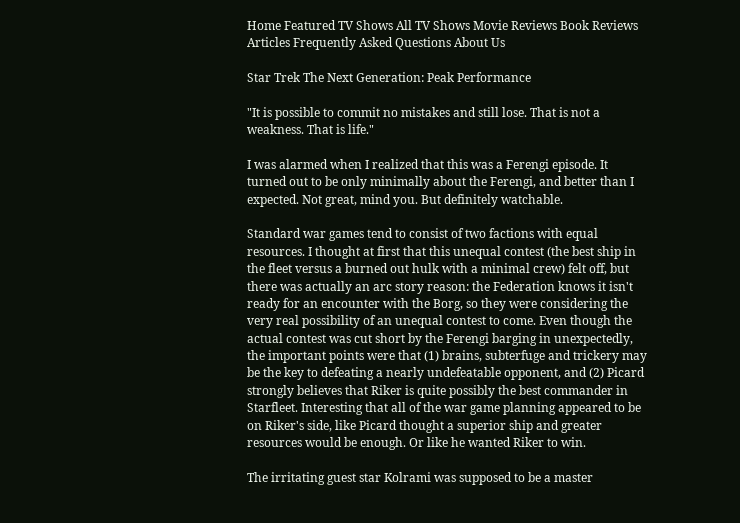Home Featured TV Shows All TV Shows Movie Reviews Book Reviews Articles Frequently Asked Questions About Us

Star Trek The Next Generation: Peak Performance

"It is possible to commit no mistakes and still lose. That is not a weakness. That is life."

I was alarmed when I realized that this was a Ferengi episode. It turned out to be only minimally about the Ferengi, and better than I expected. Not great, mind you. But definitely watchable.

Standard war games tend to consist of two factions with equal resources. I thought at first that this unequal contest (the best ship in the fleet versus a burned out hulk with a minimal crew) felt off, but there was actually an arc story reason: the Federation knows it isn't ready for an encounter with the Borg, so they were considering the very real possibility of an unequal contest to come. Even though the actual contest was cut short by the Ferengi barging in unexpectedly, the important points were that (1) brains, subterfuge and trickery may be the key to defeating a nearly undefeatable opponent, and (2) Picard strongly believes that Riker is quite possibly the best commander in Starfleet. Interesting that all of the war game planning appeared to be on Riker's side, like Picard thought a superior ship and greater resources would be enough. Or like he wanted Riker to win.

The irritating guest star Kolrami was supposed to be a master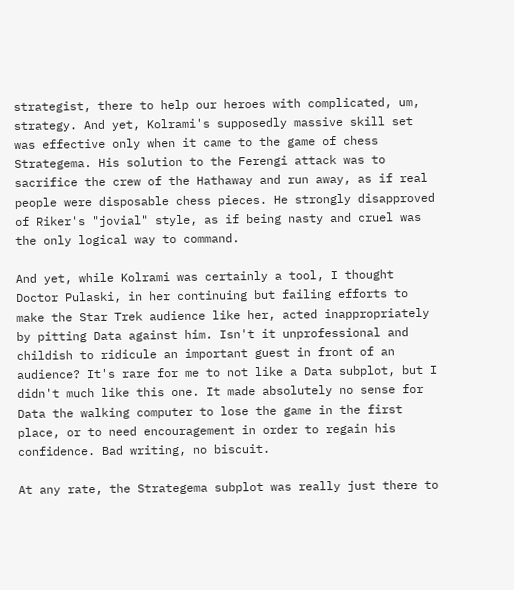strategist, there to help our heroes with complicated, um, strategy. And yet, Kolrami's supposedly massive skill set was effective only when it came to the game of chess Strategema. His solution to the Ferengi attack was to sacrifice the crew of the Hathaway and run away, as if real people were disposable chess pieces. He strongly disapproved of Riker's "jovial" style, as if being nasty and cruel was the only logical way to command.

And yet, while Kolrami was certainly a tool, I thought Doctor Pulaski, in her continuing but failing efforts to make the Star Trek audience like her, acted inappropriately by pitting Data against him. Isn't it unprofessional and childish to ridicule an important guest in front of an audience? It's rare for me to not like a Data subplot, but I didn't much like this one. It made absolutely no sense for Data the walking computer to lose the game in the first place, or to need encouragement in order to regain his confidence. Bad writing, no biscuit.

At any rate, the Strategema subplot was really just there to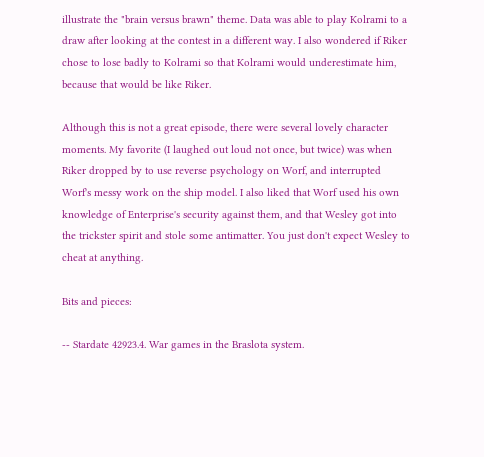illustrate the "brain versus brawn" theme. Data was able to play Kolrami to a draw after looking at the contest in a different way. I also wondered if Riker chose to lose badly to Kolrami so that Kolrami would underestimate him, because that would be like Riker.

Although this is not a great episode, there were several lovely character moments. My favorite (I laughed out loud not once, but twice) was when Riker dropped by to use reverse psychology on Worf, and interrupted Worf's messy work on the ship model. I also liked that Worf used his own knowledge of Enterprise's security against them, and that Wesley got into the trickster spirit and stole some antimatter. You just don't expect Wesley to cheat at anything.

Bits and pieces:

-- Stardate 42923.4. War games in the Braslota system.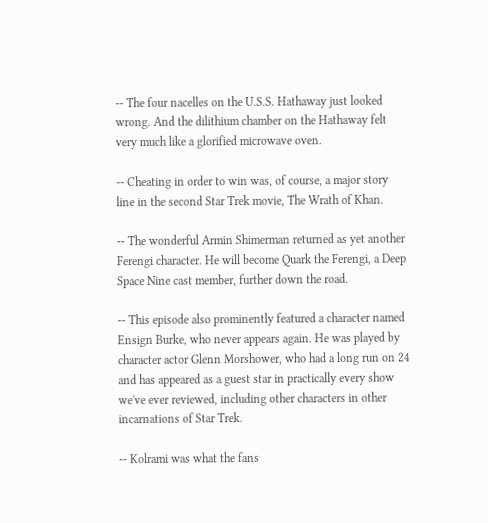-- The four nacelles on the U.S.S. Hathaway just looked wrong. And the dilithium chamber on the Hathaway felt very much like a glorified microwave oven.

-- Cheating in order to win was, of course, a major story line in the second Star Trek movie, The Wrath of Khan.

-- The wonderful Armin Shimerman returned as yet another Ferengi character. He will become Quark the Ferengi, a Deep Space Nine cast member, further down the road.

-- This episode also prominently featured a character named Ensign Burke, who never appears again. He was played by character actor Glenn Morshower, who had a long run on 24 and has appeared as a guest star in practically every show we've ever reviewed, including other characters in other incarnations of Star Trek.

-- Kolrami was what the fans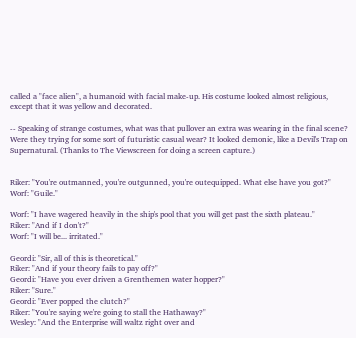called a "face alien", a humanoid with facial make-up. His costume looked almost religious, except that it was yellow and decorated.

-- Speaking of strange costumes, what was that pullover an extra was wearing in the final scene? Were they trying for some sort of futuristic casual wear? It looked demonic, like a Devil's Trap on Supernatural. (Thanks to The Viewscreen for doing a screen capture.)


Riker: "You're outmanned, you're outgunned, you're outequipped. What else have you got?"
Worf: "Guile."

Worf: "I have wagered heavily in the ship's pool that you will get past the sixth plateau."
Riker: "And if I don't?"
Worf: "I will be... irritated."

Geordi: "Sir, all of this is theoretical."
Riker: "And if your theory fails to pay off?"
Geordi: "Have you ever driven a Grenthemen water hopper?"
Riker: "Sure."
Geordi: "Ever popped the clutch?"
Riker: "You're saying we're going to stall the Hathaway?"
Wesley: "And the Enterprise will waltz right over and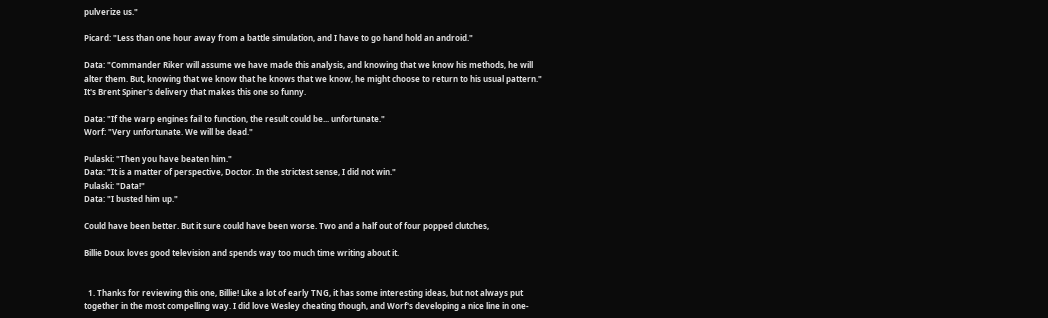pulverize us."

Picard: "Less than one hour away from a battle simulation, and I have to go hand hold an android."

Data: "Commander Riker will assume we have made this analysis, and knowing that we know his methods, he will alter them. But, knowing that we know that he knows that we know, he might choose to return to his usual pattern."
It's Brent Spiner's delivery that makes this one so funny.

Data: "If the warp engines fail to function, the result could be... unfortunate."
Worf: "Very unfortunate. We will be dead."

Pulaski: "Then you have beaten him."
Data: "It is a matter of perspective, Doctor. In the strictest sense, I did not win."
Pulaski: "Data!"
Data: "I busted him up."

Could have been better. But it sure could have been worse. Two and a half out of four popped clutches,

Billie Doux loves good television and spends way too much time writing about it.


  1. Thanks for reviewing this one, Billie! Like a lot of early TNG, it has some interesting ideas, but not always put together in the most compelling way. I did love Wesley cheating though, and Worf's developing a nice line in one-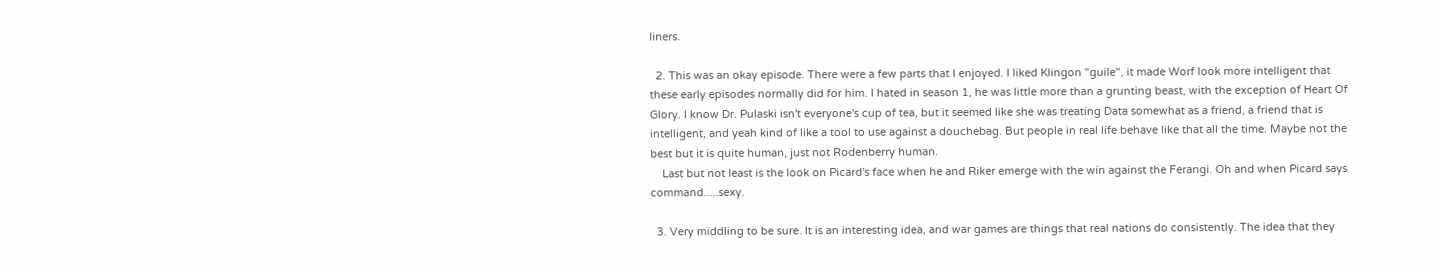liners.

  2. This was an okay episode. There were a few parts that I enjoyed. I liked Klingon "guile", it made Worf look more intelligent that these early episodes normally did for him. I hated in season 1, he was little more than a grunting beast, with the exception of Heart Of Glory. I know Dr. Pulaski isn't everyone's cup of tea, but it seemed like she was treating Data somewhat as a friend, a friend that is intelligent, and yeah kind of like a tool to use against a douchebag. But people in real life behave like that all the time. Maybe not the best but it is quite human, just not Rodenberry human.
    Last but not least is the look on Picard's face when he and Riker emerge with the win against the Ferangi. Oh and when Picard says command.....sexy.

  3. Very middling to be sure. It is an interesting idea, and war games are things that real nations do consistently. The idea that they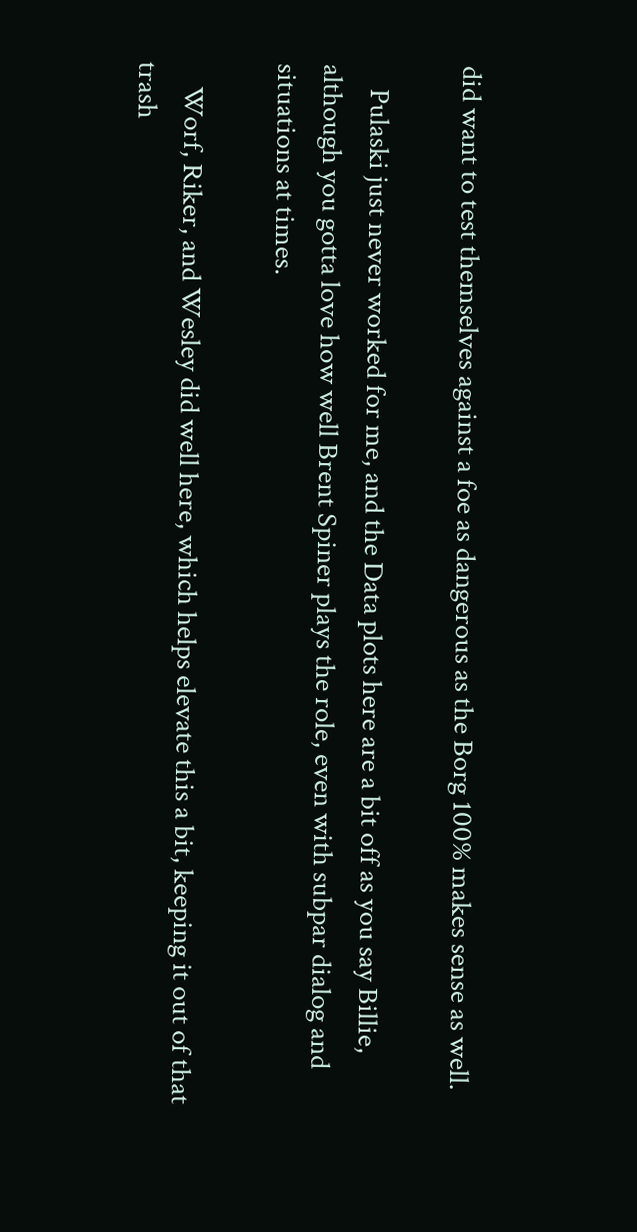did want to test themselves against a foe as dangerous as the Borg 100% makes sense as well.

    Pulaski just never worked for me, and the Data plots here are a bit off as you say Billie, although you gotta love how well Brent Spiner plays the role, even with subpar dialog and situations at times.

    Worf, Riker, and Wesley did well here, which helps elevate this a bit, keeping it out of that trash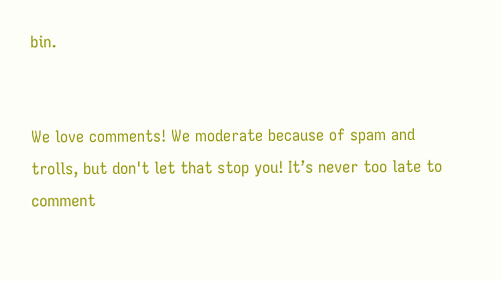bin.


We love comments! We moderate because of spam and trolls, but don't let that stop you! It’s never too late to comment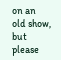on an old show, but please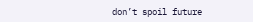don’t spoil future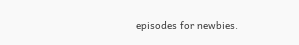episodes for newbies.